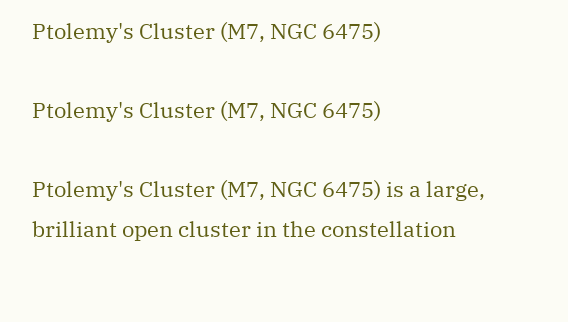Ptolemy's Cluster (M7, NGC 6475)

Ptolemy's Cluster (M7, NGC 6475)

Ptolemy's Cluster (M7, NGC 6475) is a large, brilliant open cluster in the constellation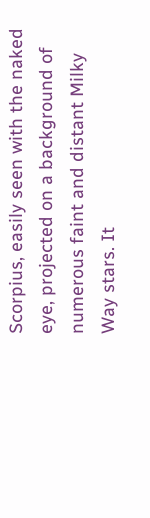Scorpius, easily seen with the naked eye, projected on a background of numerous faint and distant Milky Way stars. It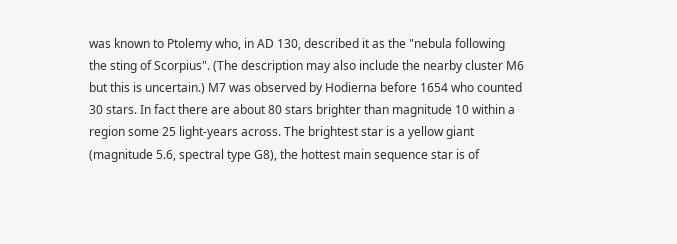was known to Ptolemy who, in AD 130, described it as the "nebula following the sting of Scorpius". (The description may also include the nearby cluster M6 but this is uncertain.) M7 was observed by Hodierna before 1654 who counted 30 stars. In fact there are about 80 stars brighter than magnitude 10 within a region some 25 light-years across. The brightest star is a yellow giant (magnitude 5.6, spectral type G8), the hottest main sequence star is of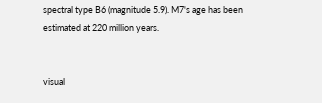spectral type B6 (magnitude 5.9). M7's age has been estimated at 220 million years.


visual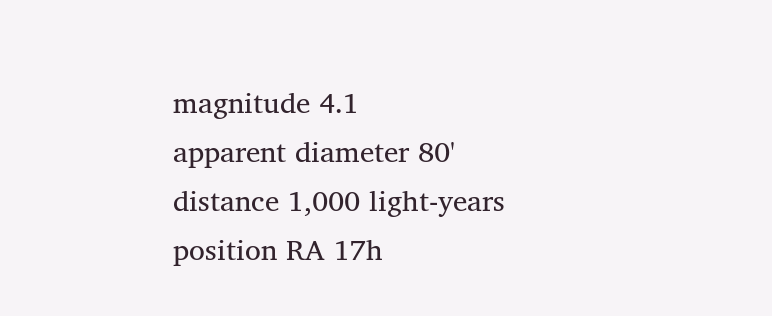magnitude 4.1
apparent diameter 80'
distance 1,000 light-years
position RA 17h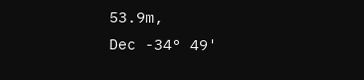53.9m,
Dec -34° 49'